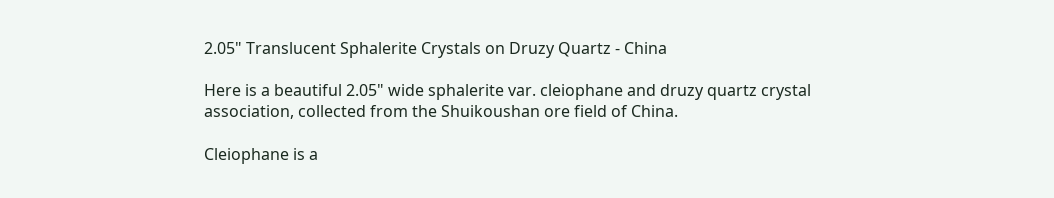2.05" Translucent Sphalerite Crystals on Druzy Quartz - China

Here is a beautiful 2.05" wide sphalerite var. cleiophane and druzy quartz crystal association, collected from the Shuikoushan ore field of China.

Cleiophane is a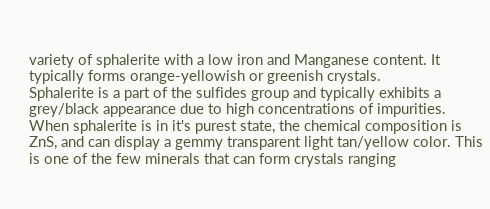variety of sphalerite with a low iron and Manganese content. It typically forms orange-yellowish or greenish crystals.
Sphalerite is a part of the sulfides group and typically exhibits a grey/black appearance due to high concentrations of impurities. When sphalerite is in it's purest state, the chemical composition is ZnS, and can display a gemmy transparent light tan/yellow color. This is one of the few minerals that can form crystals ranging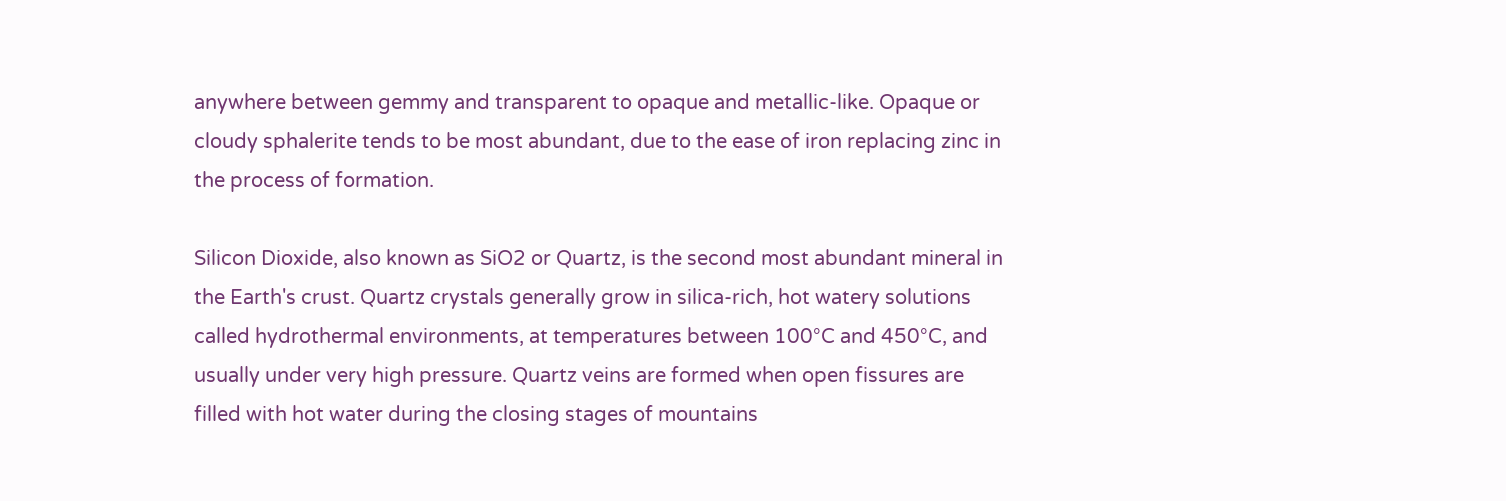anywhere between gemmy and transparent to opaque and metallic-like. Opaque or cloudy sphalerite tends to be most abundant, due to the ease of iron replacing zinc in the process of formation.

Silicon Dioxide, also known as SiO2 or Quartz, is the second most abundant mineral in the Earth's crust. Quartz crystals generally grow in silica-rich, hot watery solutions called hydrothermal environments, at temperatures between 100°C and 450°C, and usually under very high pressure. Quartz veins are formed when open fissures are filled with hot water during the closing stages of mountains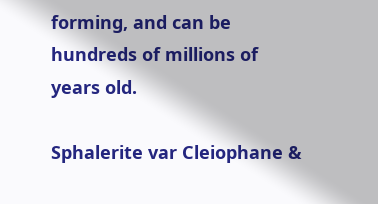forming, and can be hundreds of millions of years old.

Sphalerite var Cleiophane &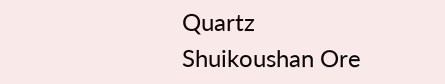Quartz
Shuikoushan Ore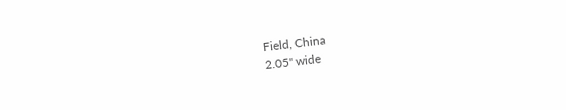Field, China
2.05" wide